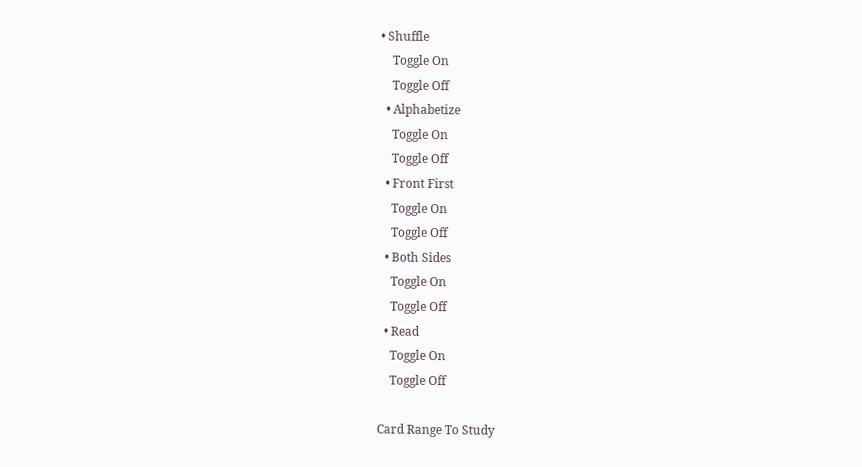• Shuffle
    Toggle On
    Toggle Off
  • Alphabetize
    Toggle On
    Toggle Off
  • Front First
    Toggle On
    Toggle Off
  • Both Sides
    Toggle On
    Toggle Off
  • Read
    Toggle On
    Toggle Off

Card Range To Study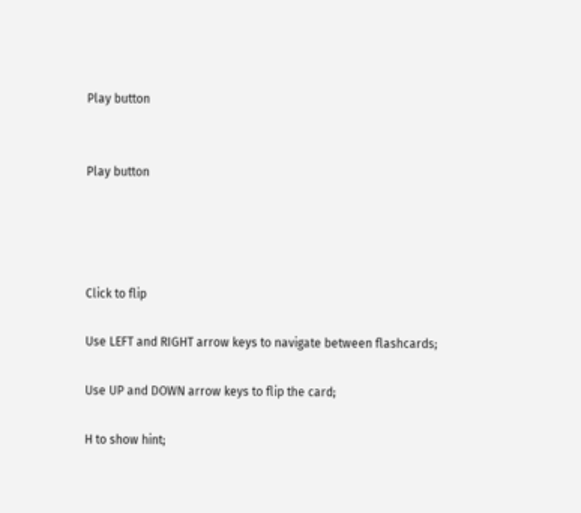Play button


Play button




Click to flip

Use LEFT and RIGHT arrow keys to navigate between flashcards;

Use UP and DOWN arrow keys to flip the card;

H to show hint;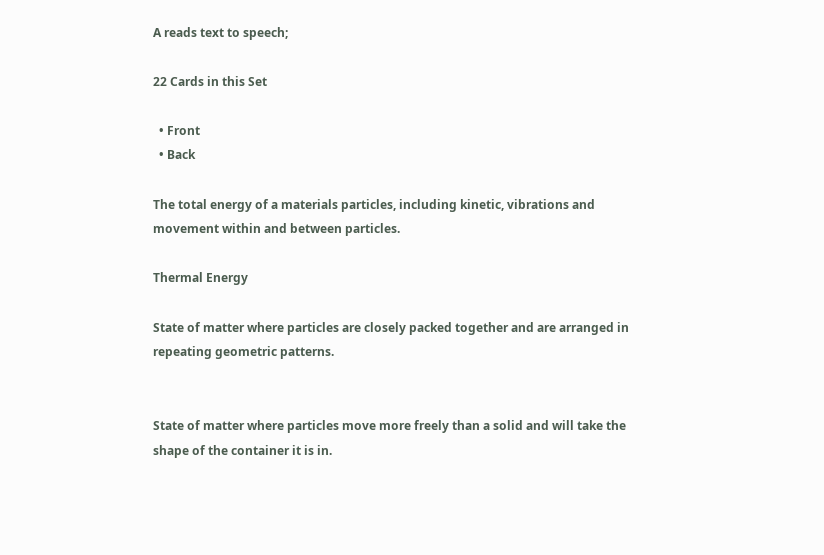A reads text to speech;

22 Cards in this Set

  • Front
  • Back

The total energy of a materials particles, including kinetic, vibrations and movement within and between particles.

Thermal Energy

State of matter where particles are closely packed together and are arranged in repeating geometric patterns.


State of matter where particles move more freely than a solid and will take the shape of the container it is in.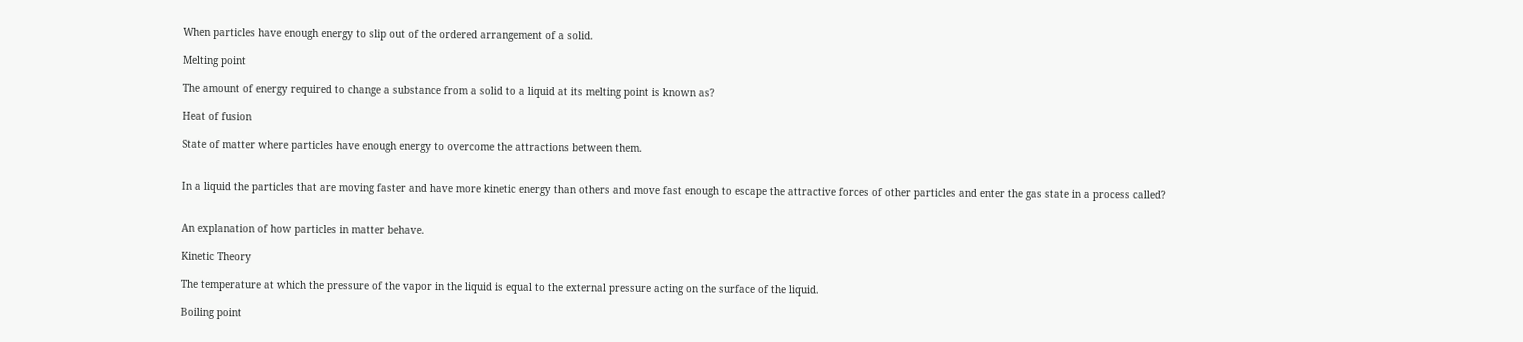When particles have enough energy to slip out of the ordered arrangement of a solid.

Melting point

The amount of energy required to change a substance from a solid to a liquid at its melting point is known as?

Heat of fusion

State of matter where particles have enough energy to overcome the attractions between them.


In a liquid the particles that are moving faster and have more kinetic energy than others and move fast enough to escape the attractive forces of other particles and enter the gas state in a process called?


An explanation of how particles in matter behave.

Kinetic Theory

The temperature at which the pressure of the vapor in the liquid is equal to the external pressure acting on the surface of the liquid.

Boiling point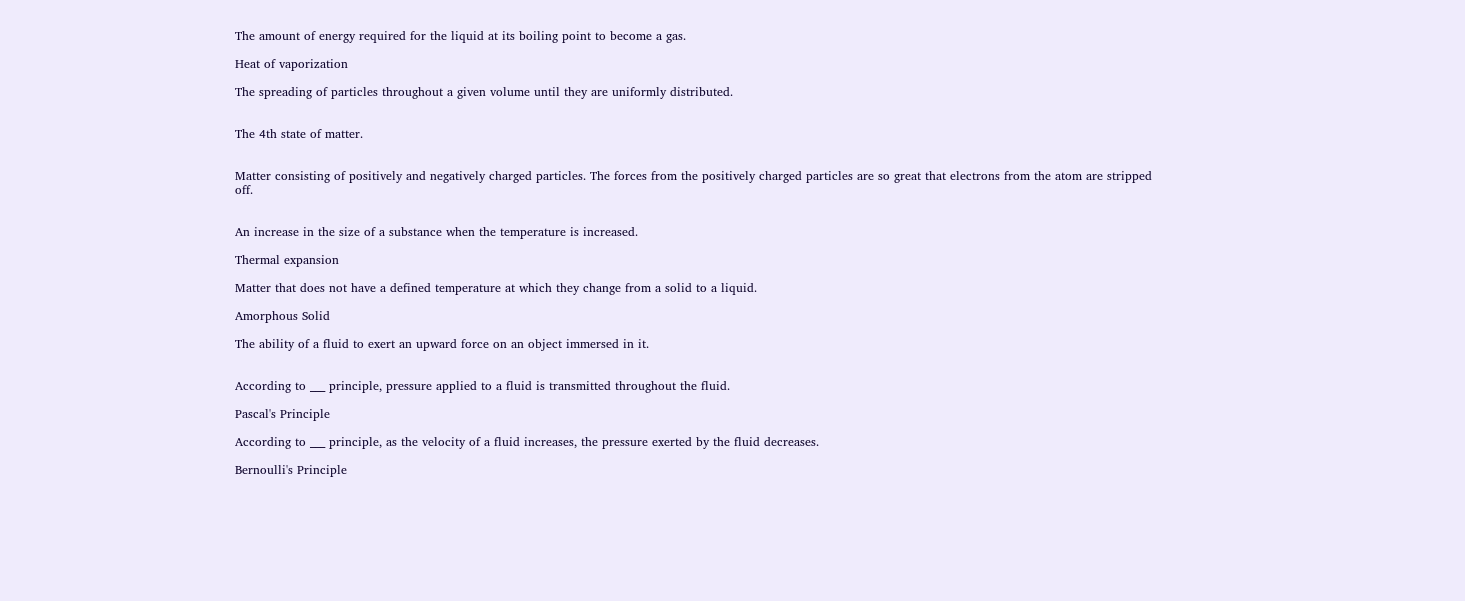The amount of energy required for the liquid at its boiling point to become a gas.

Heat of vaporization

The spreading of particles throughout a given volume until they are uniformly distributed.


The 4th state of matter.


Matter consisting of positively and negatively charged particles. The forces from the positively charged particles are so great that electrons from the atom are stripped off.


An increase in the size of a substance when the temperature is increased.

Thermal expansion

Matter that does not have a defined temperature at which they change from a solid to a liquid.

Amorphous Solid

The ability of a fluid to exert an upward force on an object immersed in it.


According to ___ principle, pressure applied to a fluid is transmitted throughout the fluid.

Pascal's Principle

According to ___ principle, as the velocity of a fluid increases, the pressure exerted by the fluid decreases.

Bernoulli's Principle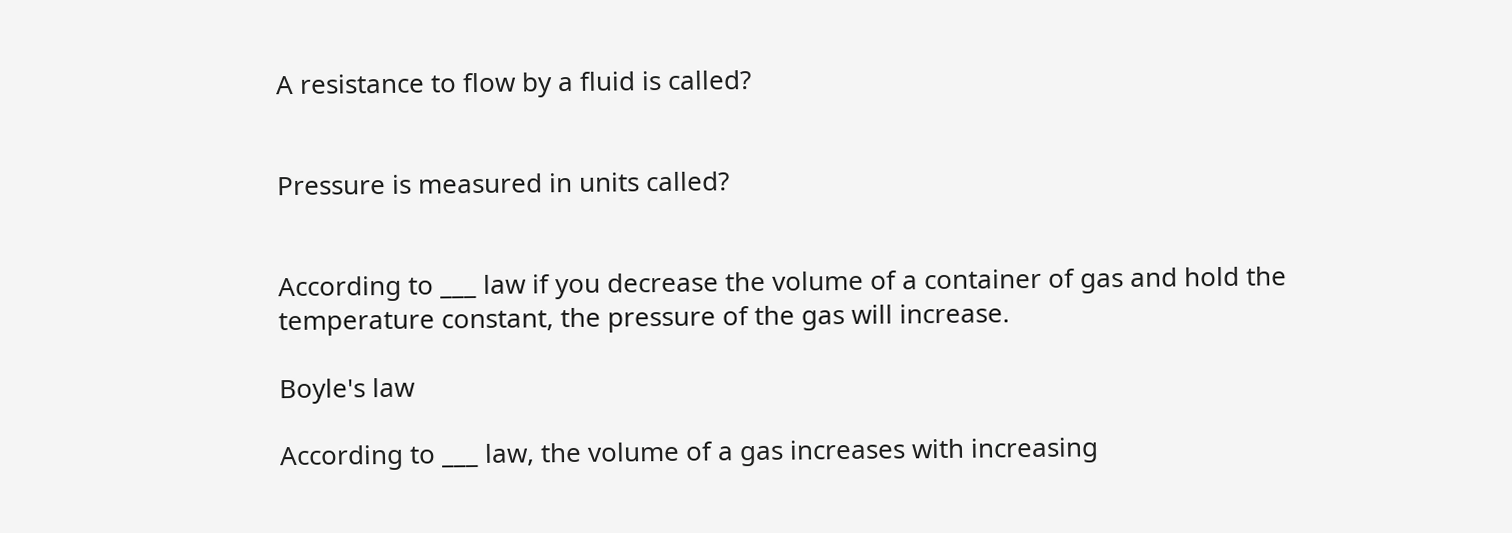A resistance to flow by a fluid is called?


Pressure is measured in units called?


According to ___ law if you decrease the volume of a container of gas and hold the temperature constant, the pressure of the gas will increase.

Boyle's law

According to ___ law, the volume of a gas increases with increasing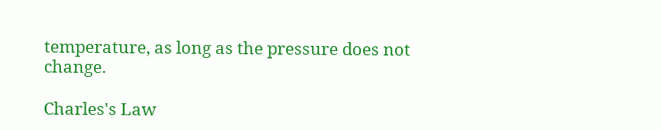temperature, as long as the pressure does not change.

Charles's Law